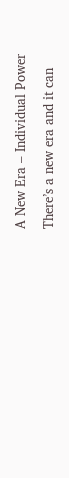A New Era – Individual Power

There’s a new era and it can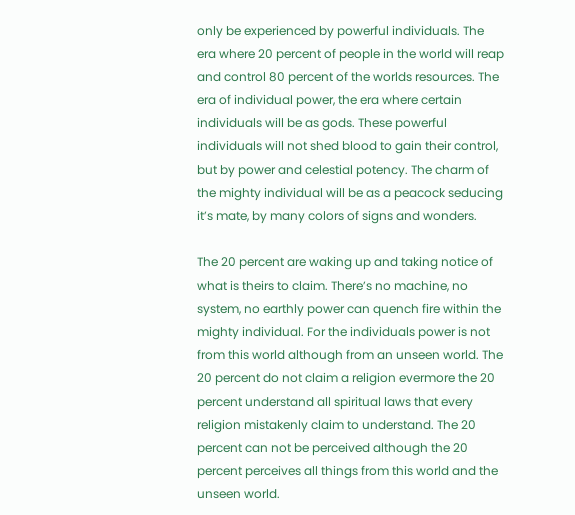only be experienced by powerful individuals. The era where 20 percent of people in the world will reap and control 80 percent of the worlds resources. The era of individual power, the era where certain individuals will be as gods. These powerful individuals will not shed blood to gain their control, but by power and celestial potency. The charm of the mighty individual will be as a peacock seducing it’s mate, by many colors of signs and wonders.

The 20 percent are waking up and taking notice of what is theirs to claim. There’s no machine, no system, no earthly power can quench fire within the mighty individual. For the individuals power is not from this world although from an unseen world. The 20 percent do not claim a religion evermore the 20 percent understand all spiritual laws that every religion mistakenly claim to understand. The 20 percent can not be perceived although the 20 percent perceives all things from this world and the unseen world.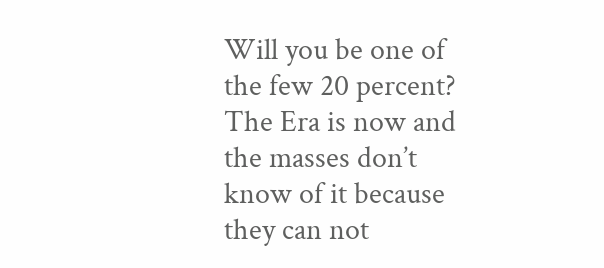Will you be one of the few 20 percent? The Era is now and the masses don’t know of it because they can not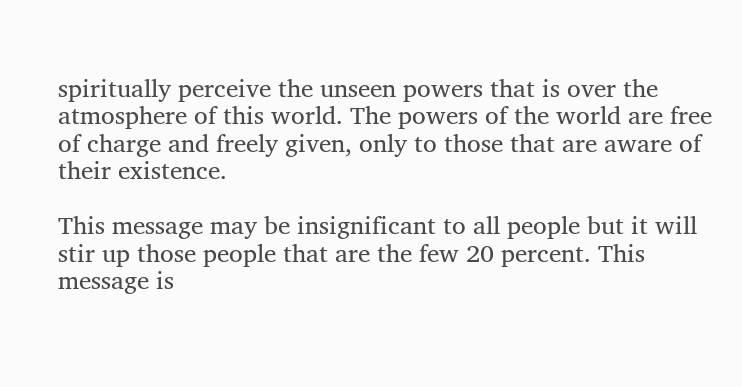spiritually perceive the unseen powers that is over the atmosphere of this world. The powers of the world are free of charge and freely given, only to those that are aware of their existence.

This message may be insignificant to all people but it will stir up those people that are the few 20 percent. This message is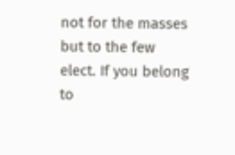not for the masses but to the few elect. If you belong to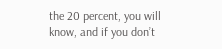the 20 percent, you will know, and if you don’t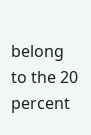belong to the 20 percent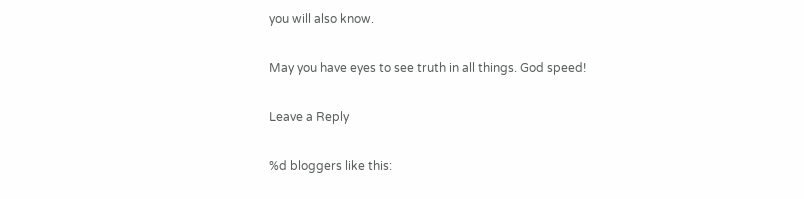you will also know.

May you have eyes to see truth in all things. God speed!

Leave a Reply

%d bloggers like this: